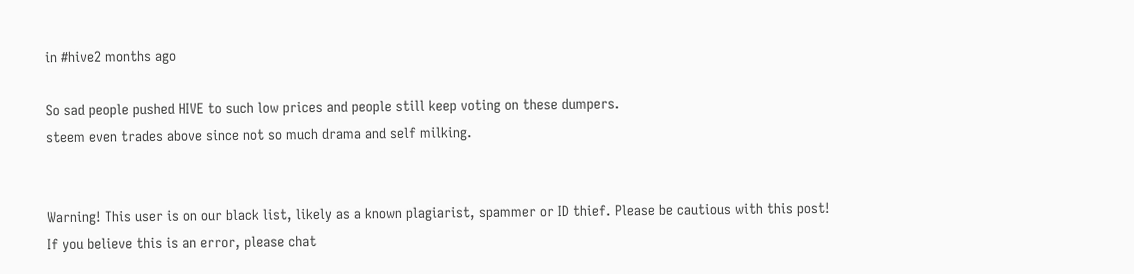in #hive2 months ago

So sad people pushed HIVE to such low prices and people still keep voting on these dumpers.
steem even trades above since not so much drama and self milking.


Warning! This user is on our black list, likely as a known plagiarist, spammer or ID thief. Please be cautious with this post!
If you believe this is an error, please chat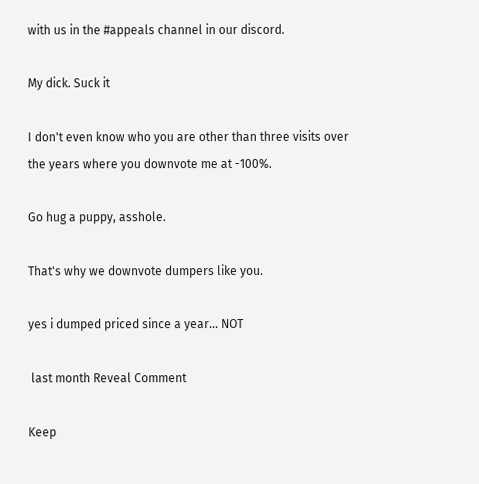with us in the #appeals channel in our discord.

My dick. Suck it

I don't even know who you are other than three visits over the years where you downvote me at -100%.

Go hug a puppy, asshole.

That's why we downvote dumpers like you.

yes i dumped priced since a year... NOT

 last month Reveal Comment

Keep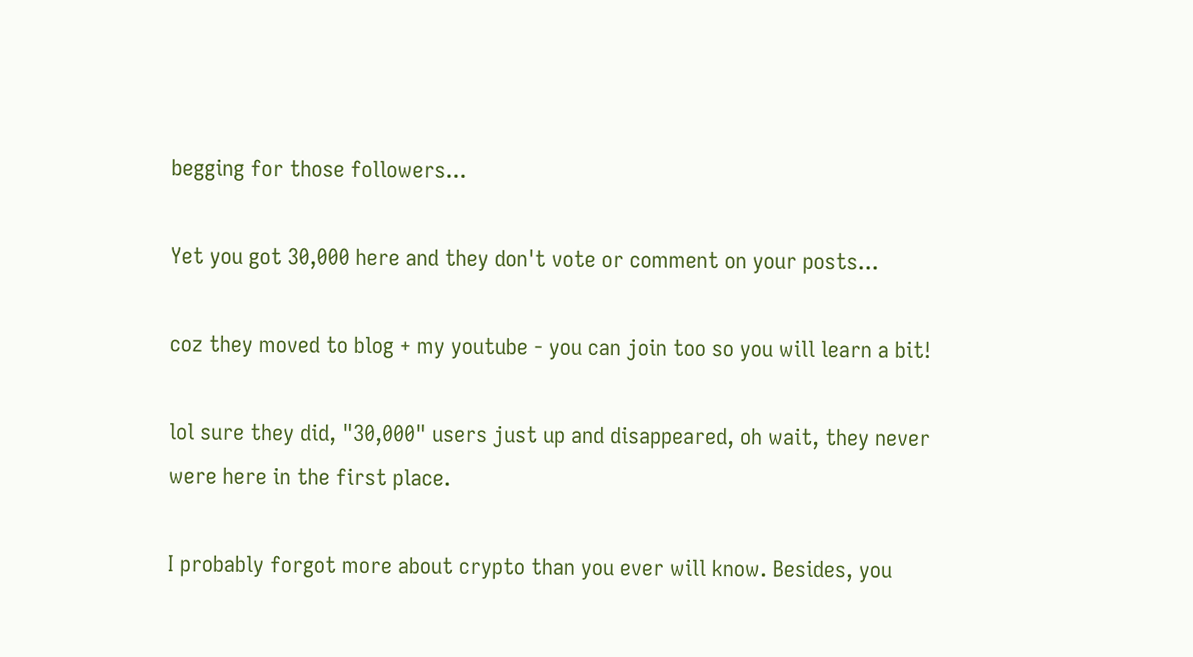begging for those followers...

Yet you got 30,000 here and they don't vote or comment on your posts...

coz they moved to blog + my youtube - you can join too so you will learn a bit!

lol sure they did, "30,000" users just up and disappeared, oh wait, they never were here in the first place.

I probably forgot more about crypto than you ever will know. Besides, you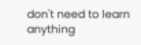don't need to learn anything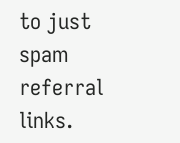to just spam referral links.